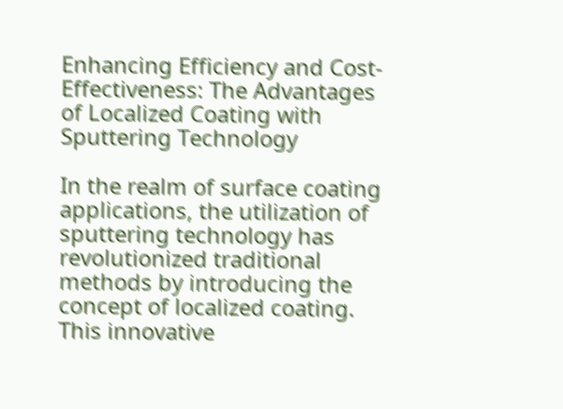Enhancing Efficiency and Cost-Effectiveness: The Advantages of Localized Coating with Sputtering Technology

In the realm of surface coating applications, the utilization of sputtering technology has revolutionized traditional methods by introducing the concept of localized coating. This innovative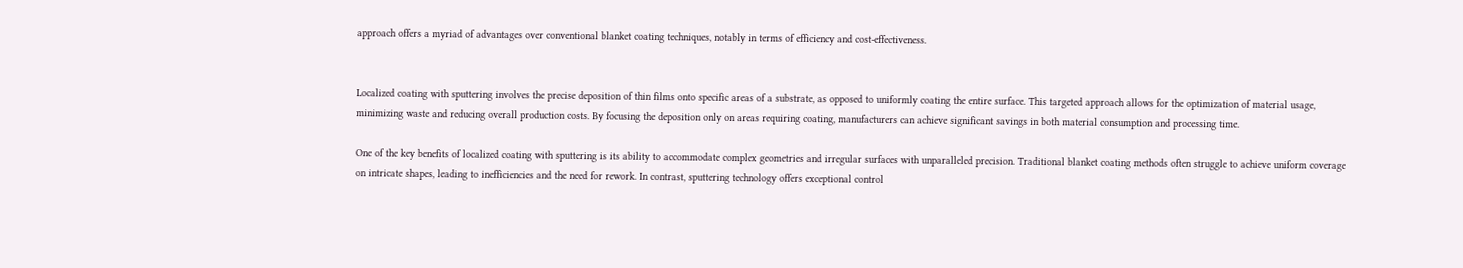approach offers a myriad of advantages over conventional blanket coating techniques, notably in terms of efficiency and cost-effectiveness.


Localized coating with sputtering involves the precise deposition of thin films onto specific areas of a substrate, as opposed to uniformly coating the entire surface. This targeted approach allows for the optimization of material usage, minimizing waste and reducing overall production costs. By focusing the deposition only on areas requiring coating, manufacturers can achieve significant savings in both material consumption and processing time.

One of the key benefits of localized coating with sputtering is its ability to accommodate complex geometries and irregular surfaces with unparalleled precision. Traditional blanket coating methods often struggle to achieve uniform coverage on intricate shapes, leading to inefficiencies and the need for rework. In contrast, sputtering technology offers exceptional control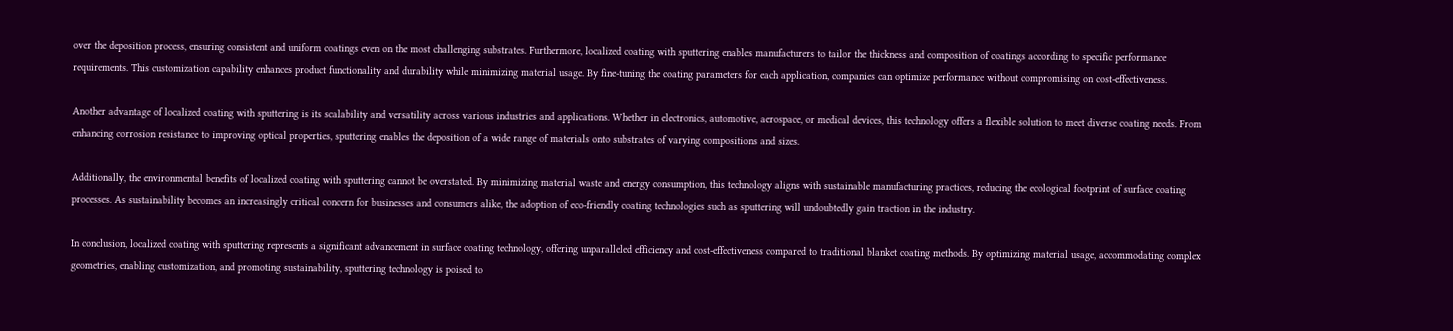over the deposition process, ensuring consistent and uniform coatings even on the most challenging substrates. Furthermore, localized coating with sputtering enables manufacturers to tailor the thickness and composition of coatings according to specific performance requirements. This customization capability enhances product functionality and durability while minimizing material usage. By fine-tuning the coating parameters for each application, companies can optimize performance without compromising on cost-effectiveness.

Another advantage of localized coating with sputtering is its scalability and versatility across various industries and applications. Whether in electronics, automotive, aerospace, or medical devices, this technology offers a flexible solution to meet diverse coating needs. From enhancing corrosion resistance to improving optical properties, sputtering enables the deposition of a wide range of materials onto substrates of varying compositions and sizes.

Additionally, the environmental benefits of localized coating with sputtering cannot be overstated. By minimizing material waste and energy consumption, this technology aligns with sustainable manufacturing practices, reducing the ecological footprint of surface coating processes. As sustainability becomes an increasingly critical concern for businesses and consumers alike, the adoption of eco-friendly coating technologies such as sputtering will undoubtedly gain traction in the industry.

In conclusion, localized coating with sputtering represents a significant advancement in surface coating technology, offering unparalleled efficiency and cost-effectiveness compared to traditional blanket coating methods. By optimizing material usage, accommodating complex geometries, enabling customization, and promoting sustainability, sputtering technology is poised to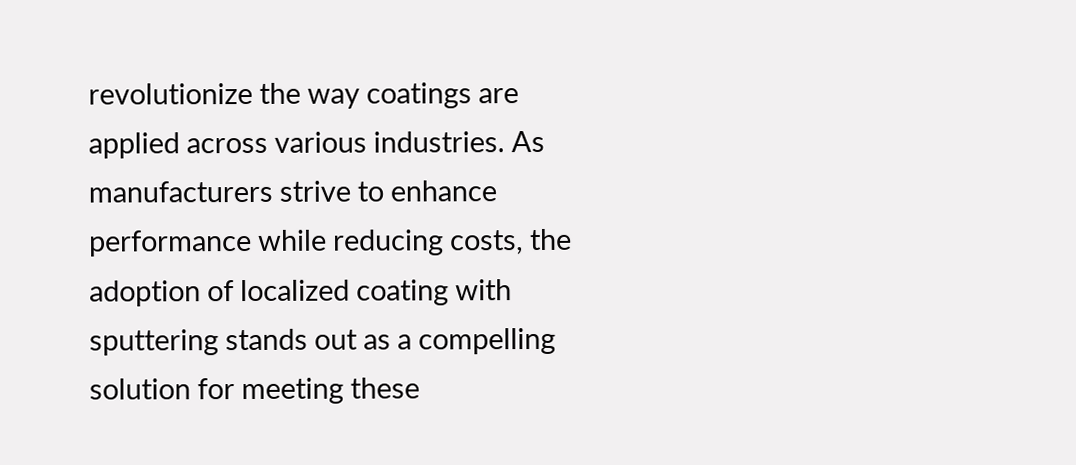revolutionize the way coatings are applied across various industries. As manufacturers strive to enhance performance while reducing costs, the adoption of localized coating with sputtering stands out as a compelling solution for meeting these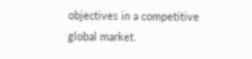objectives in a competitive global market.